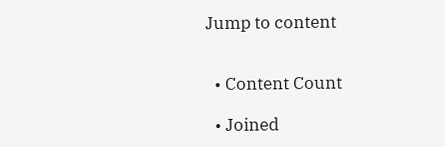Jump to content


  • Content Count

  • Joined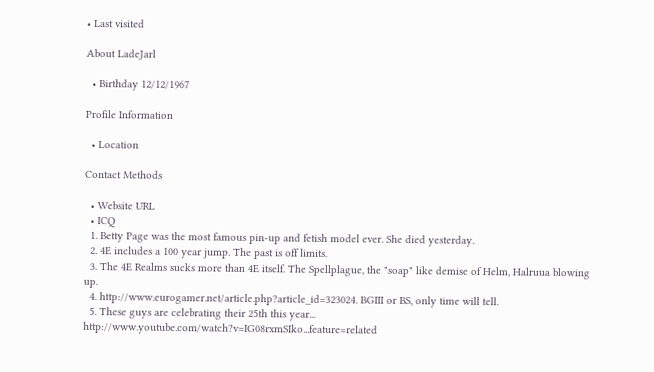• Last visited

About LadeJarl

  • Birthday 12/12/1967

Profile Information

  • Location

Contact Methods

  • Website URL
  • ICQ
  1. Betty Page was the most famous pin-up and fetish model ever. She died yesterday.
  2. 4E includes a 100 year jump. The past is off limits.
  3. The 4E Realms sucks more than 4E itself. The Spellplague, the "soap" like demise of Helm, Halruua blowing up.
  4. http://www.eurogamer.net/article.php?article_id=323024. BGIII or BS, only time will tell.
  5. These guys are celebrating their 25th this year... http://www.youtube.com/watch?v=IG08rxmSIko...feature=related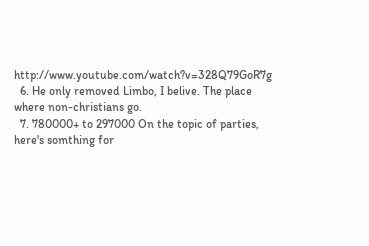http://www.youtube.com/watch?v=328Q79GoR7g
  6. He only removed Limbo, I belive. The place where non-christians go.
  7. 780000+ to 297000 On the topic of parties, here's somthing for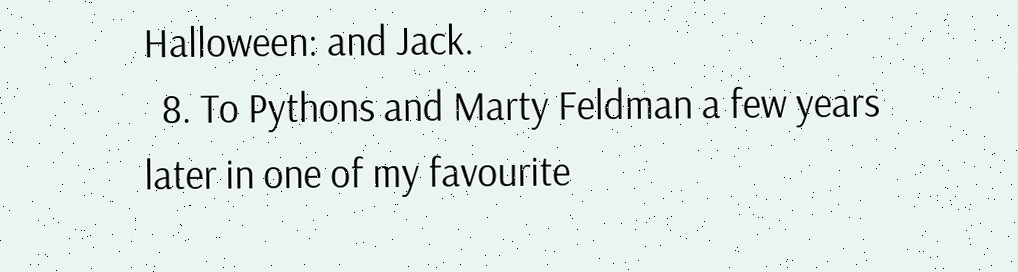Halloween: and Jack.
  8. To Pythons and Marty Feldman a few years later in one of my favourite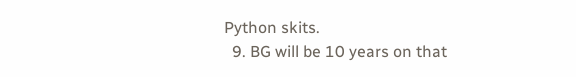Python skits.
  9. BG will be 10 years on that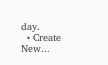day.
  • Create New...